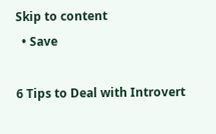Skip to content
  • Save

6 Tips to Deal with Introvert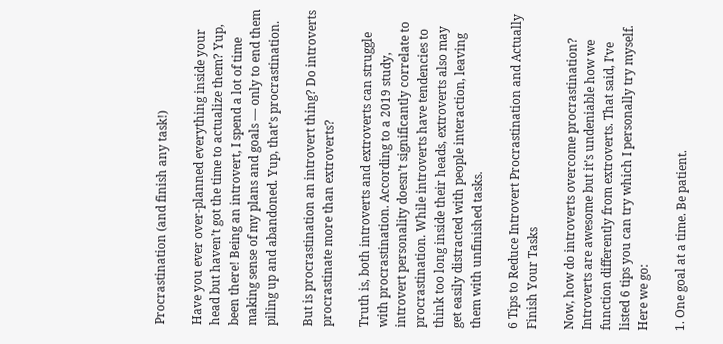Procrastination (and finish any task!)

Have you ever over-planned everything inside your head but haven’t got the time to actualize them? Yup, been there! Being an introvert, I spend a lot of time making sense of my plans and goals — only to end them piling up and abandoned. Yup, that’s procrastination.

But is procrastination an introvert thing? Do introverts procrastinate more than extroverts?

Truth is, both introverts and extroverts can struggle with procrastination. According to a 2019 study, introvert personality doesn’t significantly correlate to procrastination. While introverts have tendencies to think too long inside their heads, extroverts also may get easily distracted with people interaction, leaving them with unfinished tasks.

6 Tips to Reduce Introvert Procrastination and Actually Finish Your Tasks

Now, how do introverts overcome procrastination? Introverts are awesome but it’s undeniable how we function differently from extroverts. That said, I’ve listed 6 tips you can try which I personally try myself. Here we go:

1. One goal at a time. Be patient.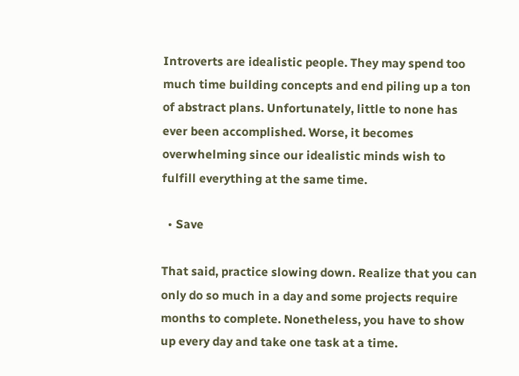Introverts are idealistic people. They may spend too much time building concepts and end piling up a ton of abstract plans. Unfortunately, little to none has ever been accomplished. Worse, it becomes overwhelming since our idealistic minds wish to fulfill everything at the same time.

  • Save

That said, practice slowing down. Realize that you can only do so much in a day and some projects require months to complete. Nonetheless, you have to show up every day and take one task at a time.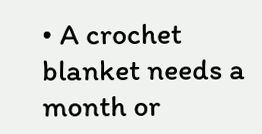• A crochet blanket needs a month or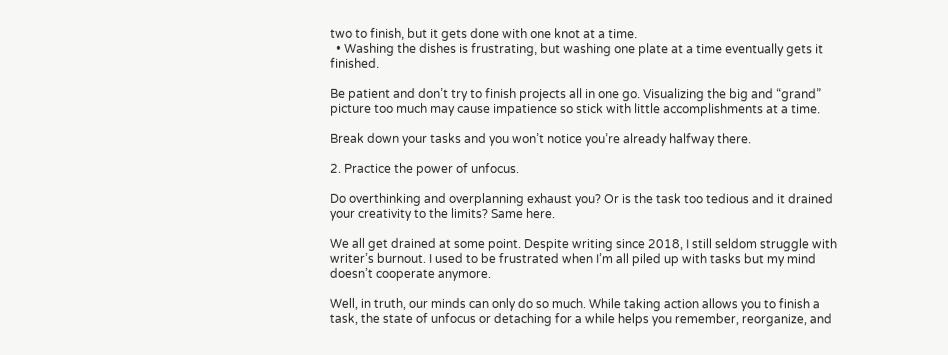two to finish, but it gets done with one knot at a time.
  • Washing the dishes is frustrating, but washing one plate at a time eventually gets it finished.

Be patient and don’t try to finish projects all in one go. Visualizing the big and “grand” picture too much may cause impatience so stick with little accomplishments at a time.

Break down your tasks and you won’t notice you’re already halfway there.

2. Practice the power of unfocus.

Do overthinking and overplanning exhaust you? Or is the task too tedious and it drained your creativity to the limits? Same here.

We all get drained at some point. Despite writing since 2018, I still seldom struggle with writer’s burnout. I used to be frustrated when I’m all piled up with tasks but my mind doesn’t cooperate anymore.

Well, in truth, our minds can only do so much. While taking action allows you to finish a task, the state of unfocus or detaching for a while helps you remember, reorganize, and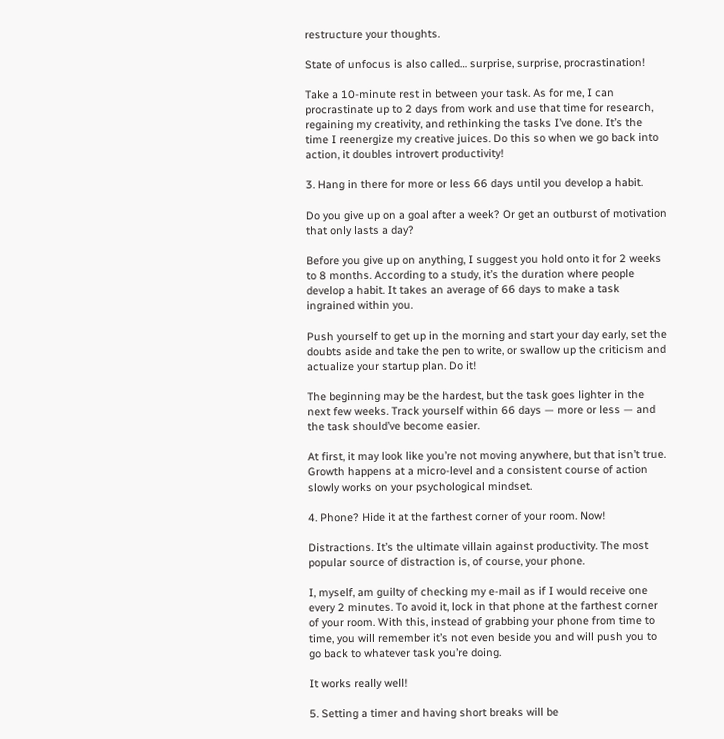restructure your thoughts.

State of unfocus is also called… surprise, surprise, procrastination!

Take a 10-minute rest in between your task. As for me, I can procrastinate up to 2 days from work and use that time for research, regaining my creativity, and rethinking the tasks I’ve done. It’s the time I reenergize my creative juices. Do this so when we go back into action, it doubles introvert productivity!

3. Hang in there for more or less 66 days until you develop a habit.

Do you give up on a goal after a week? Or get an outburst of motivation that only lasts a day?

Before you give up on anything, I suggest you hold onto it for 2 weeks to 8 months. According to a study, it’s the duration where people develop a habit. It takes an average of 66 days to make a task ingrained within you.

Push yourself to get up in the morning and start your day early, set the doubts aside and take the pen to write, or swallow up the criticism and actualize your startup plan. Do it!

The beginning may be the hardest, but the task goes lighter in the next few weeks. Track yourself within 66 days — more or less — and the task should’ve become easier.

At first, it may look like you’re not moving anywhere, but that isn’t true. Growth happens at a micro-level and a consistent course of action slowly works on your psychological mindset.

4. Phone? Hide it at the farthest corner of your room. Now!

Distractions. It’s the ultimate villain against productivity. The most popular source of distraction is, of course, your phone.

I, myself, am guilty of checking my e-mail as if I would receive one every 2 minutes. To avoid it, lock in that phone at the farthest corner of your room. With this, instead of grabbing your phone from time to time, you will remember it’s not even beside you and will push you to go back to whatever task you’re doing.

It works really well!

5. Setting a timer and having short breaks will be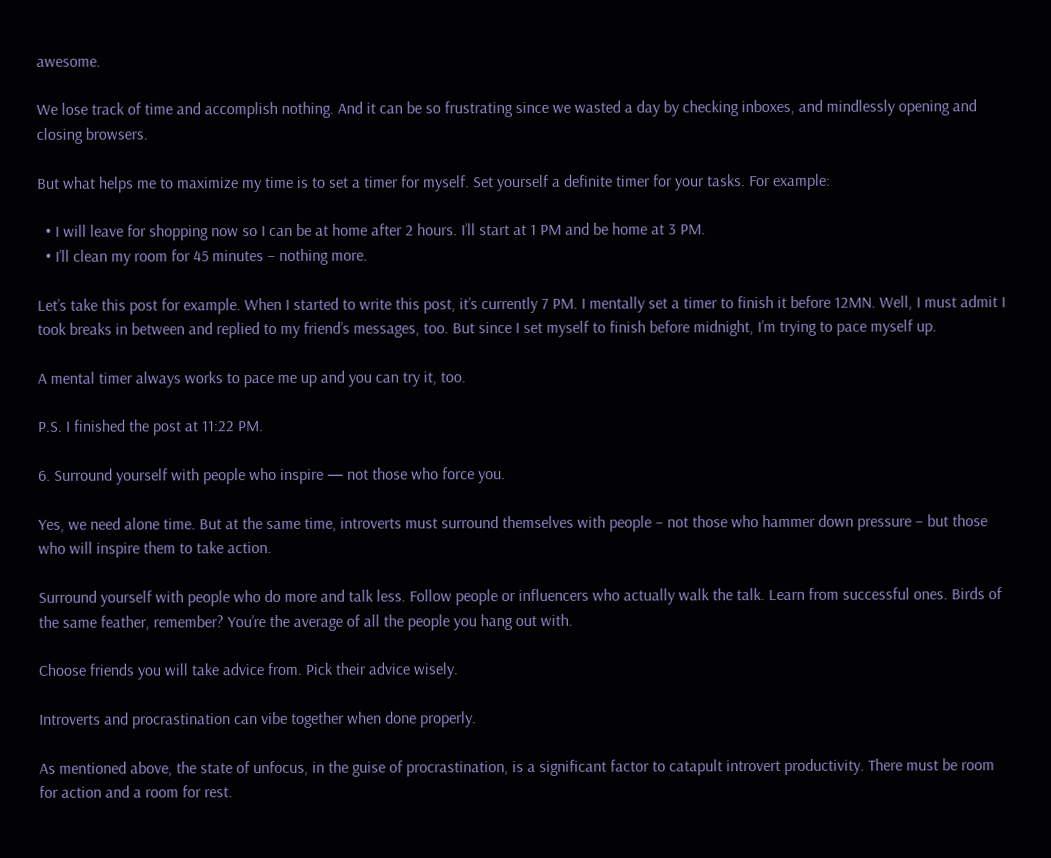awesome.

We lose track of time and accomplish nothing. And it can be so frustrating since we wasted a day by checking inboxes, and mindlessly opening and closing browsers.

But what helps me to maximize my time is to set a timer for myself. Set yourself a definite timer for your tasks. For example:

  • I will leave for shopping now so I can be at home after 2 hours. I’ll start at 1 PM and be home at 3 PM.
  • I’ll clean my room for 45 minutes – nothing more.

Let’s take this post for example. When I started to write this post, it’s currently 7 PM. I mentally set a timer to finish it before 12MN. Well, I must admit I took breaks in between and replied to my friend’s messages, too. But since I set myself to finish before midnight, I’m trying to pace myself up.

A mental timer always works to pace me up and you can try it, too.

P.S. I finished the post at 11:22 PM.

6. Surround yourself with people who inspire — not those who force you.

Yes, we need alone time. But at the same time, introverts must surround themselves with people – not those who hammer down pressure – but those who will inspire them to take action.

Surround yourself with people who do more and talk less. Follow people or influencers who actually walk the talk. Learn from successful ones. Birds of the same feather, remember? You’re the average of all the people you hang out with.

Choose friends you will take advice from. Pick their advice wisely.

Introverts and procrastination can vibe together when done properly.

As mentioned above, the state of unfocus, in the guise of procrastination, is a significant factor to catapult introvert productivity. There must be room for action and a room for rest.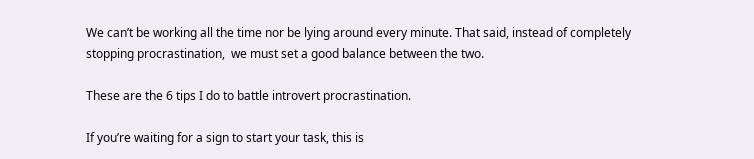We can’t be working all the time nor be lying around every minute. That said, instead of completely stopping procrastination,  we must set a good balance between the two.

These are the 6 tips I do to battle introvert procrastination.

If you’re waiting for a sign to start your task, this is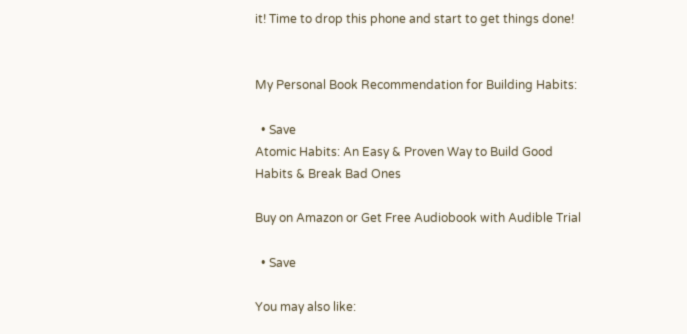it! Time to drop this phone and start to get things done!


My Personal Book Recommendation for Building Habits:

  • Save
Atomic Habits: An Easy & Proven Way to Build Good Habits & Break Bad Ones

Buy on Amazon or Get Free Audiobook with Audible Trial

  • Save

You may also like: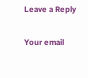Leave a Reply

Your email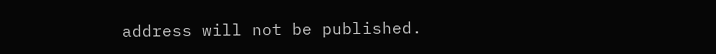address will not be published.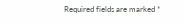Required fields are marked *